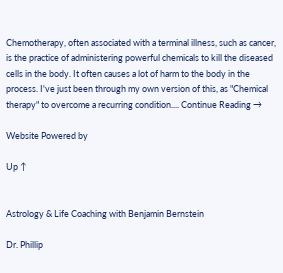Chemotherapy, often associated with a terminal illness, such as cancer, is the practice of administering powerful chemicals to kill the diseased cells in the body. It often causes a lot of harm to the body in the process. I've just been through my own version of this, as "Chemical therapy" to overcome a recurring condition.... Continue Reading →

Website Powered by

Up ↑


Astrology & Life Coaching with Benjamin Bernstein

Dr. Phillip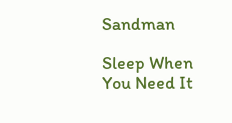Sandman

Sleep When You Need It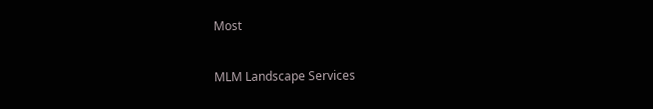Most

MLM Landscape Services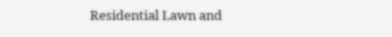Residential Lawn and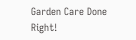Garden Care Done Right!